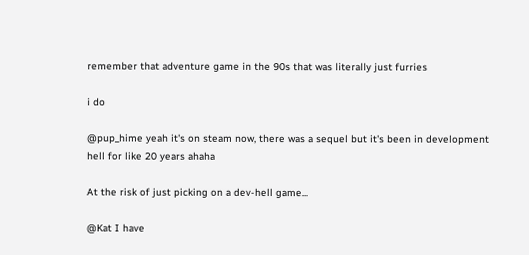remember that adventure game in the 90s that was literally just furries

i do

@pup_hime yeah it's on steam now, there was a sequel but it's been in development hell for like 20 years ahaha

At the risk of just picking on a dev-hell game...

@Kat I have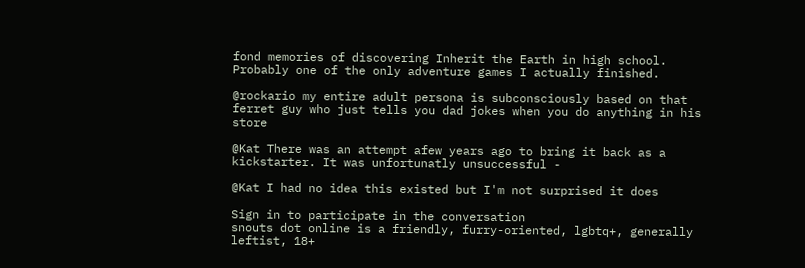fond memories of discovering Inherit the Earth in high school. Probably one of the only adventure games I actually finished.

@rockario my entire adult persona is subconsciously based on that ferret guy who just tells you dad jokes when you do anything in his store

@Kat There was an attempt afew years ago to bring it back as a kickstarter. It was unfortunatly unsuccessful -

@Kat I had no idea this existed but I'm not surprised it does

Sign in to participate in the conversation
snouts dot online is a friendly, furry-oriented, lgbtq+, generally leftist, 18+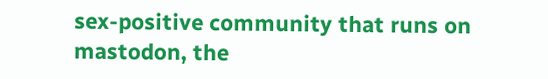sex-positive community that runs on mastodon, the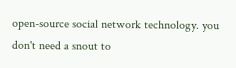open-source social network technology. you don't need a snout to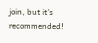join, but it's recommended!